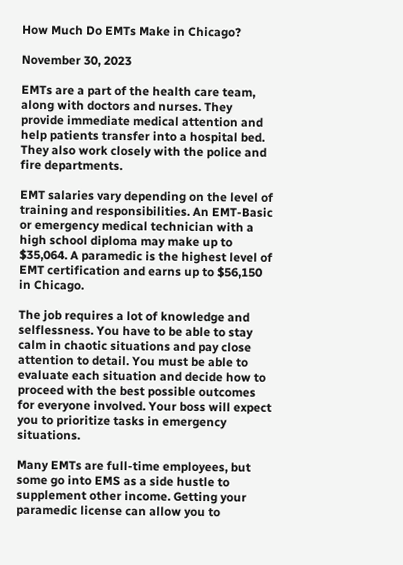How Much Do EMTs Make in Chicago?

November 30, 2023

EMTs are a part of the health care team, along with doctors and nurses. They provide immediate medical attention and help patients transfer into a hospital bed. They also work closely with the police and fire departments.

EMT salaries vary depending on the level of training and responsibilities. An EMT-Basic or emergency medical technician with a high school diploma may make up to $35,064. A paramedic is the highest level of EMT certification and earns up to $56,150 in Chicago.

The job requires a lot of knowledge and selflessness. You have to be able to stay calm in chaotic situations and pay close attention to detail. You must be able to evaluate each situation and decide how to proceed with the best possible outcomes for everyone involved. Your boss will expect you to prioritize tasks in emergency situations.

Many EMTs are full-time employees, but some go into EMS as a side hustle to supplement other income. Getting your paramedic license can allow you to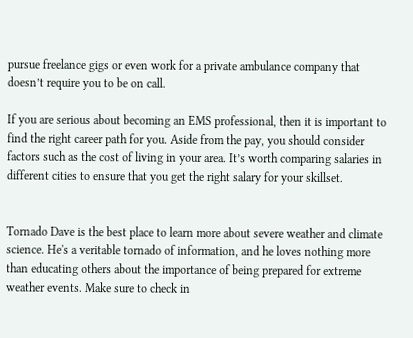pursue freelance gigs or even work for a private ambulance company that doesn’t require you to be on call.

If you are serious about becoming an EMS professional, then it is important to find the right career path for you. Aside from the pay, you should consider factors such as the cost of living in your area. It’s worth comparing salaries in different cities to ensure that you get the right salary for your skillset.


Tornado Dave is the best place to learn more about severe weather and climate science. He's a veritable tornado of information, and he loves nothing more than educating others about the importance of being prepared for extreme weather events. Make sure to check in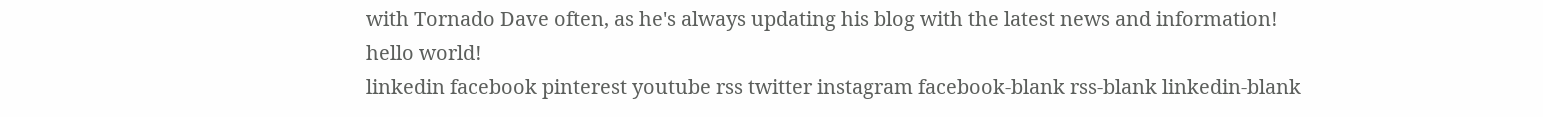with Tornado Dave often, as he's always updating his blog with the latest news and information!
hello world!
linkedin facebook pinterest youtube rss twitter instagram facebook-blank rss-blank linkedin-blank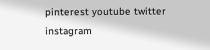pinterest youtube twitter instagram